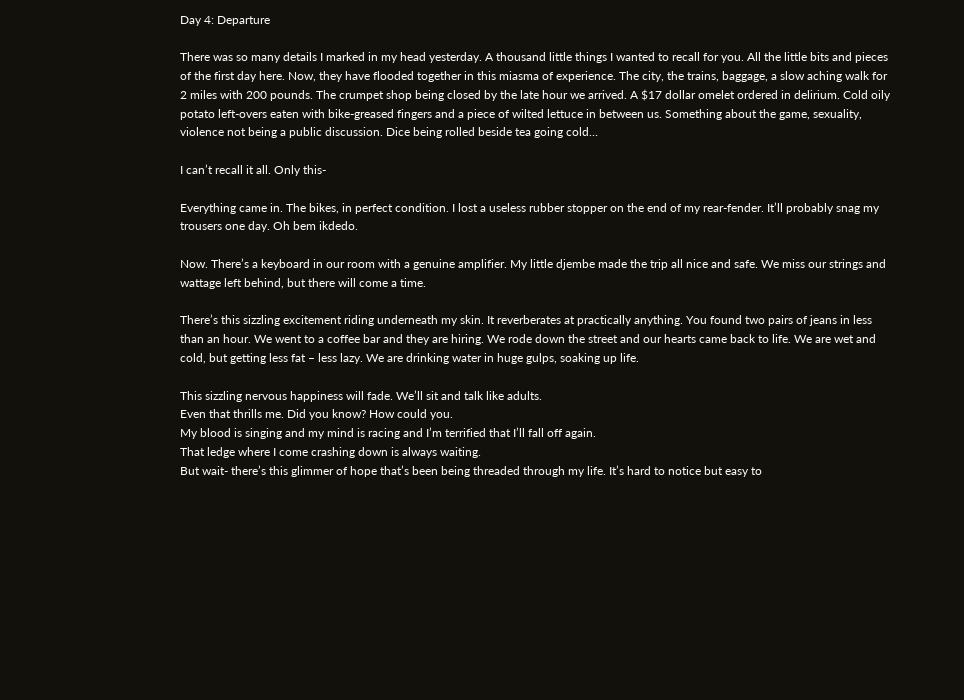Day 4: Departure

There was so many details I marked in my head yesterday. A thousand little things I wanted to recall for you. All the little bits and pieces of the first day here. Now, they have flooded together in this miasma of experience. The city, the trains, baggage, a slow aching walk for 2 miles with 200 pounds. The crumpet shop being closed by the late hour we arrived. A $17 dollar omelet ordered in delirium. Cold oily potato left-overs eaten with bike-greased fingers and a piece of wilted lettuce in between us. Something about the game, sexuality, violence not being a public discussion. Dice being rolled beside tea going cold…

I can’t recall it all. Only this-

Everything came in. The bikes, in perfect condition. I lost a useless rubber stopper on the end of my rear-fender. It’ll probably snag my trousers one day. Oh bem ikdedo.

Now. There’s a keyboard in our room with a genuine amplifier. My little djembe made the trip all nice and safe. We miss our strings and wattage left behind, but there will come a time.

There’s this sizzling excitement riding underneath my skin. It reverberates at practically anything. You found two pairs of jeans in less than an hour. We went to a coffee bar and they are hiring. We rode down the street and our hearts came back to life. We are wet and cold, but getting less fat – less lazy. We are drinking water in huge gulps, soaking up life.

This sizzling nervous happiness will fade. We’ll sit and talk like adults.
Even that thrills me. Did you know? How could you.
My blood is singing and my mind is racing and I’m terrified that I’ll fall off again.
That ledge where I come crashing down is always waiting.
But wait- there’s this glimmer of hope that’s been being threaded through my life. It’s hard to notice but easy to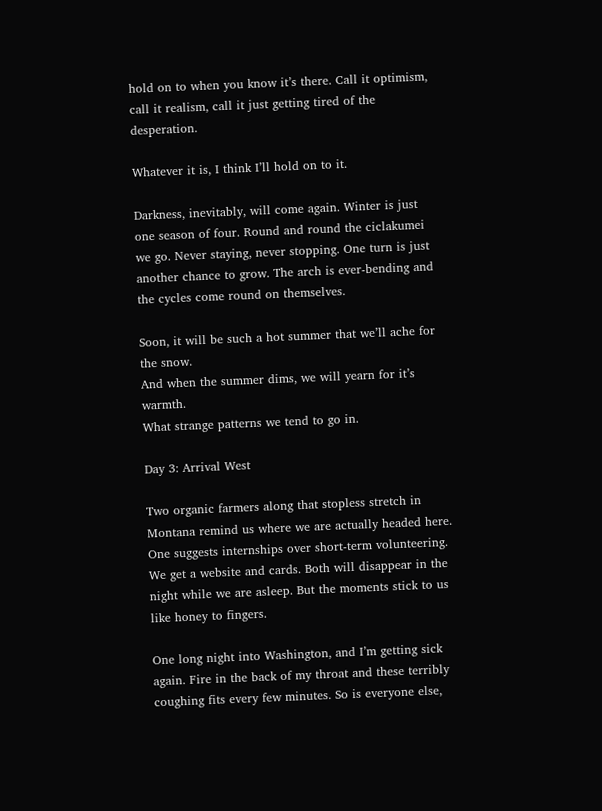hold on to when you know it’s there. Call it optimism, call it realism, call it just getting tired of the desperation.

Whatever it is, I think I’ll hold on to it.

Darkness, inevitably, will come again. Winter is just one season of four. Round and round the ciclakumei we go. Never staying, never stopping. One turn is just another chance to grow. The arch is ever-bending and the cycles come round on themselves.

Soon, it will be such a hot summer that we’ll ache for the snow.
And when the summer dims, we will yearn for it’s warmth.
What strange patterns we tend to go in.

Day 3: Arrival West

Two organic farmers along that stopless stretch in Montana remind us where we are actually headed here. One suggests internships over short-term volunteering. We get a website and cards. Both will disappear in the night while we are asleep. But the moments stick to us like honey to fingers.

One long night into Washington, and I’m getting sick again. Fire in the back of my throat and these terribly coughing fits every few minutes. So is everyone else,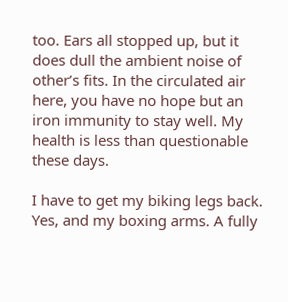too. Ears all stopped up, but it does dull the ambient noise of other’s fits. In the circulated air here, you have no hope but an iron immunity to stay well. My health is less than questionable these days.

I have to get my biking legs back. Yes, and my boxing arms. A fully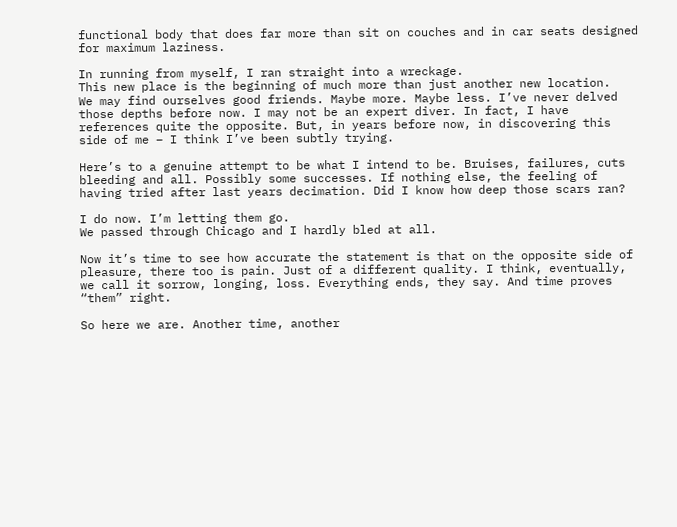functional body that does far more than sit on couches and in car seats designed for maximum laziness.

In running from myself, I ran straight into a wreckage.
This new place is the beginning of much more than just another new location.
We may find ourselves good friends. Maybe more. Maybe less. I’ve never delved those depths before now. I may not be an expert diver. In fact, I have references quite the opposite. But, in years before now, in discovering this side of me – I think I’ve been subtly trying.

Here’s to a genuine attempt to be what I intend to be. Bruises, failures, cuts bleeding and all. Possibly some successes. If nothing else, the feeling of having tried after last years decimation. Did I know how deep those scars ran?

I do now. I’m letting them go.
We passed through Chicago and I hardly bled at all.

Now it’s time to see how accurate the statement is that on the opposite side of pleasure, there too is pain. Just of a different quality. I think, eventually, we call it sorrow, longing, loss. Everything ends, they say. And time proves “them” right.

So here we are. Another time, another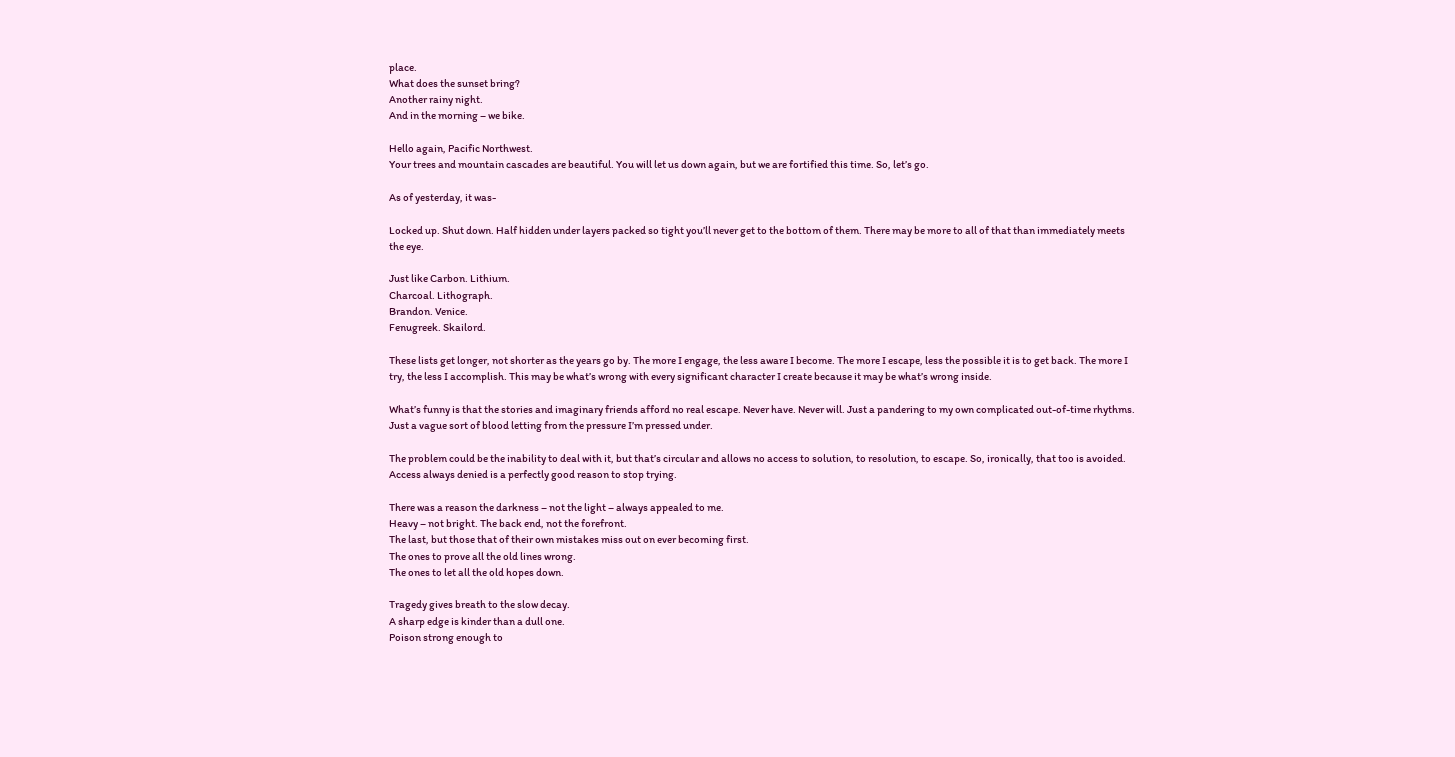place.
What does the sunset bring?
Another rainy night.
And in the morning – we bike.

Hello again, Pacific Northwest.
Your trees and mountain cascades are beautiful. You will let us down again, but we are fortified this time. So, let’s go.

As of yesterday, it was-

Locked up. Shut down. Half hidden under layers packed so tight you’ll never get to the bottom of them. There may be more to all of that than immediately meets the eye.

Just like Carbon. Lithium.
Charcoal. Lithograph.
Brandon. Venice.
Fenugreek. Skailord.

These lists get longer, not shorter as the years go by. The more I engage, the less aware I become. The more I escape, less the possible it is to get back. The more I try, the less I accomplish. This may be what’s wrong with every significant character I create because it may be what’s wrong inside.

What’s funny is that the stories and imaginary friends afford no real escape. Never have. Never will. Just a pandering to my own complicated out-of-time rhythms. Just a vague sort of blood letting from the pressure I’m pressed under.

The problem could be the inability to deal with it, but that’s circular and allows no access to solution, to resolution, to escape. So, ironically, that too is avoided. Access always denied is a perfectly good reason to stop trying.

There was a reason the darkness – not the light – always appealed to me.
Heavy – not bright. The back end, not the forefront.
The last, but those that of their own mistakes miss out on ever becoming first.
The ones to prove all the old lines wrong.
The ones to let all the old hopes down.

Tragedy gives breath to the slow decay.
A sharp edge is kinder than a dull one.
Poison strong enough to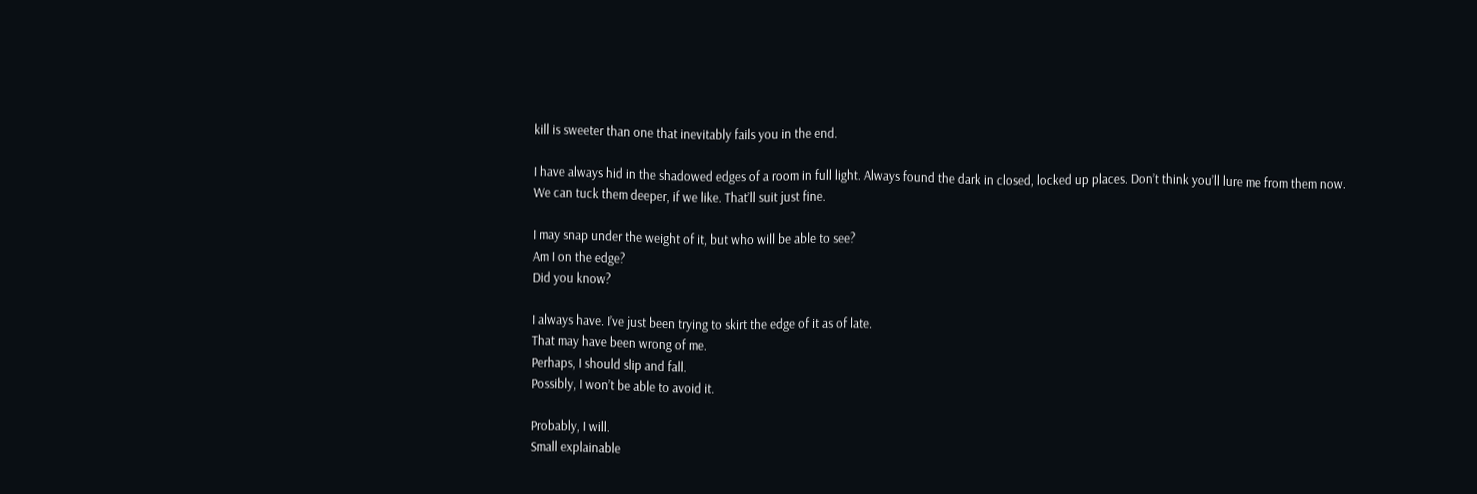kill is sweeter than one that inevitably fails you in the end.

I have always hid in the shadowed edges of a room in full light. Always found the dark in closed, locked up places. Don’t think you’ll lure me from them now.
We can tuck them deeper, if we like. That’ll suit just fine.

I may snap under the weight of it, but who will be able to see?
Am I on the edge?
Did you know?

I always have. I’ve just been trying to skirt the edge of it as of late.
That may have been wrong of me.
Perhaps, I should slip and fall.
Possibly, I won’t be able to avoid it.

Probably, I will.
Small explainable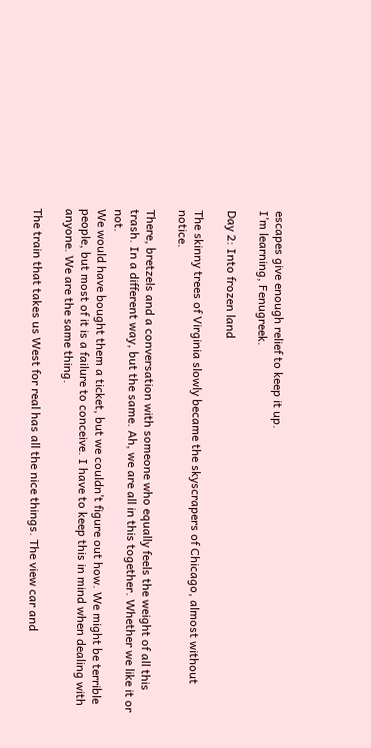escapes give enough relief to keep it up.
I’m learning, Fenugreek.

Day 2: Into frozen land

The skinny trees of Virginia slowly became the skyscrapers of Chicago, almost without notice.

There, bretzels and a conversation with someone who equally feels the weight of all this trash. In a different way, but the same. Ah, we are all in this together. Whether we like it or not.
We would have bought them a ticket, but we couldn’t figure out how. We might be terrible people, but most of it is a failure to conceive. I have to keep this in mind when dealing with anyone. We are the same thing.

The train that takes us West for real has all the nice things. The view car and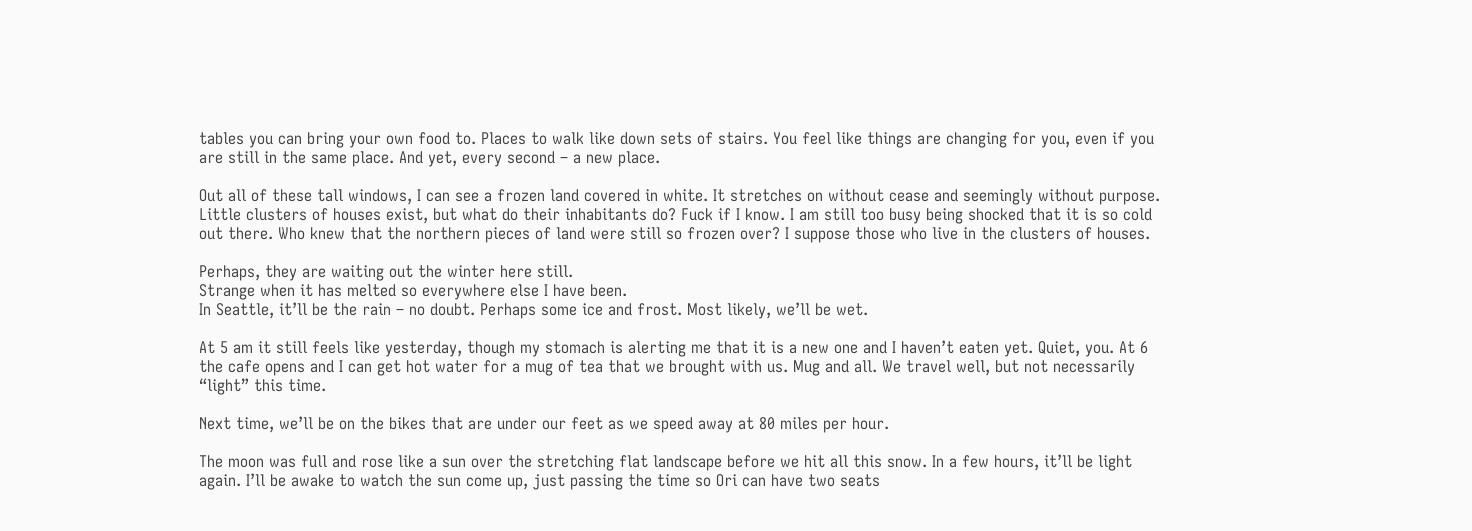tables you can bring your own food to. Places to walk like down sets of stairs. You feel like things are changing for you, even if you are still in the same place. And yet, every second – a new place.

Out all of these tall windows, I can see a frozen land covered in white. It stretches on without cease and seemingly without purpose. Little clusters of houses exist, but what do their inhabitants do? Fuck if I know. I am still too busy being shocked that it is so cold out there. Who knew that the northern pieces of land were still so frozen over? I suppose those who live in the clusters of houses.

Perhaps, they are waiting out the winter here still.
Strange when it has melted so everywhere else I have been.
In Seattle, it’ll be the rain – no doubt. Perhaps some ice and frost. Most likely, we’ll be wet.

At 5 am it still feels like yesterday, though my stomach is alerting me that it is a new one and I haven’t eaten yet. Quiet, you. At 6 the cafe opens and I can get hot water for a mug of tea that we brought with us. Mug and all. We travel well, but not necessarily “light” this time.

Next time, we’ll be on the bikes that are under our feet as we speed away at 80 miles per hour.

The moon was full and rose like a sun over the stretching flat landscape before we hit all this snow. In a few hours, it’ll be light again. I’ll be awake to watch the sun come up, just passing the time so Ori can have two seats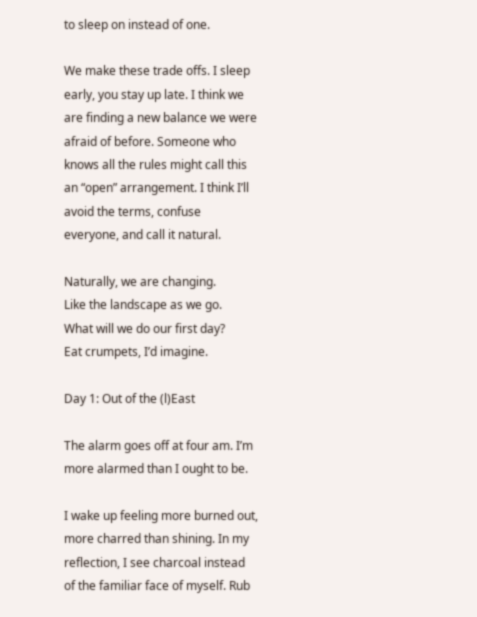to sleep on instead of one.

We make these trade offs. I sleep early, you stay up late. I think we are finding a new balance we were afraid of before. Someone who knows all the rules might call this an “open” arrangement. I think I’ll avoid the terms, confuse everyone, and call it natural.

Naturally, we are changing.
Like the landscape as we go.
What will we do our first day?
Eat crumpets, I’d imagine.

Day 1: Out of the (l)East

The alarm goes off at four am. I’m more alarmed than I ought to be.

I wake up feeling more burned out, more charred than shining. In my reflection, I see charcoal instead of the familiar face of myself. Rub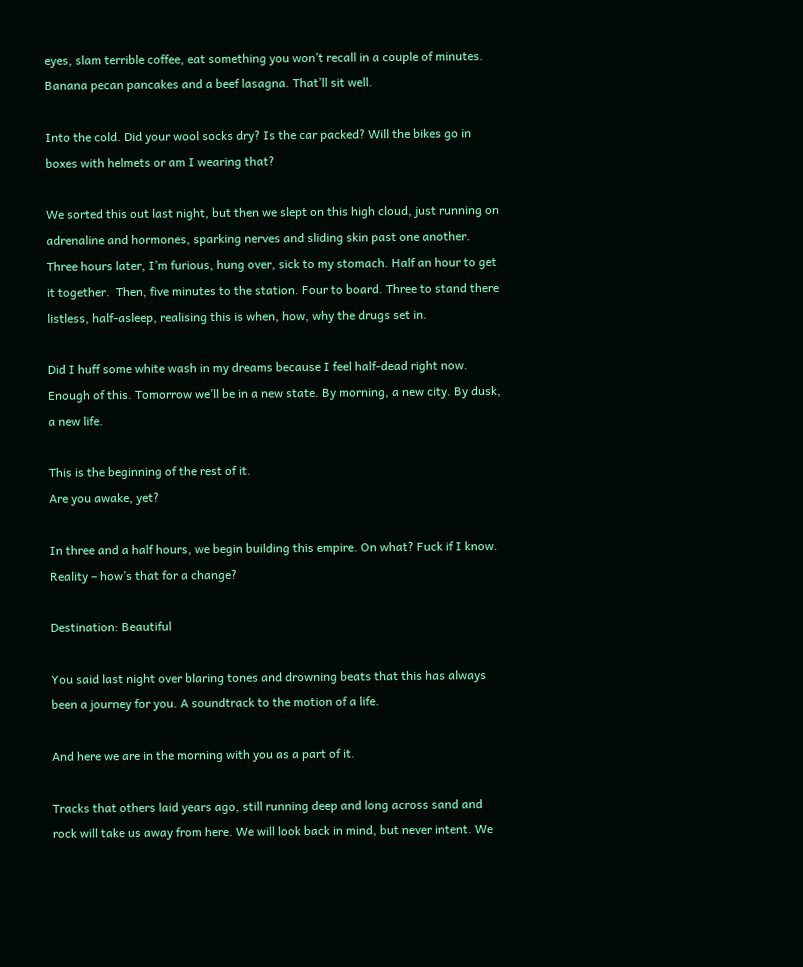eyes, slam terrible coffee, eat something you won’t recall in a couple of minutes. Banana pecan pancakes and a beef lasagna. That’ll sit well.

Into the cold. Did your wool socks dry? Is the car packed? Will the bikes go in boxes with helmets or am I wearing that?

We sorted this out last night, but then we slept on this high cloud, just running on adrenaline and hormones, sparking nerves and sliding skin past one another.  Three hours later, I’m furious, hung over, sick to my stomach. Half an hour to get it together.  Then, five minutes to the station. Four to board. Three to stand there listless, half-asleep, realising this is when, how, why the drugs set in.

Did I huff some white wash in my dreams because I feel half-dead right now.
Enough of this. Tomorrow we’ll be in a new state. By morning, a new city. By dusk, a new life.

This is the beginning of the rest of it.
Are you awake, yet?

In three and a half hours, we begin building this empire. On what? Fuck if I know.
Reality – how’s that for a change?

Destination: Beautiful

You said last night over blaring tones and drowning beats that this has always been a journey for you. A soundtrack to the motion of a life.

And here we are in the morning with you as a part of it.

Tracks that others laid years ago, still running deep and long across sand and rock will take us away from here. We will look back in mind, but never intent. We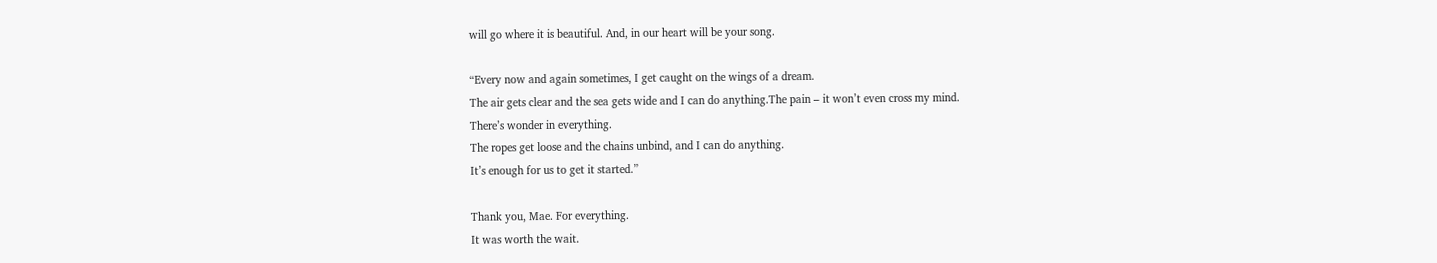will go where it is beautiful. And, in our heart will be your song.

“Every now and again sometimes, I get caught on the wings of a dream.
The air gets clear and the sea gets wide and I can do anything.The pain – it won’t even cross my mind.
There’s wonder in everything.
The ropes get loose and the chains unbind, and I can do anything.
It’s enough for us to get it started.”

Thank you, Mae. For everything.
It was worth the wait.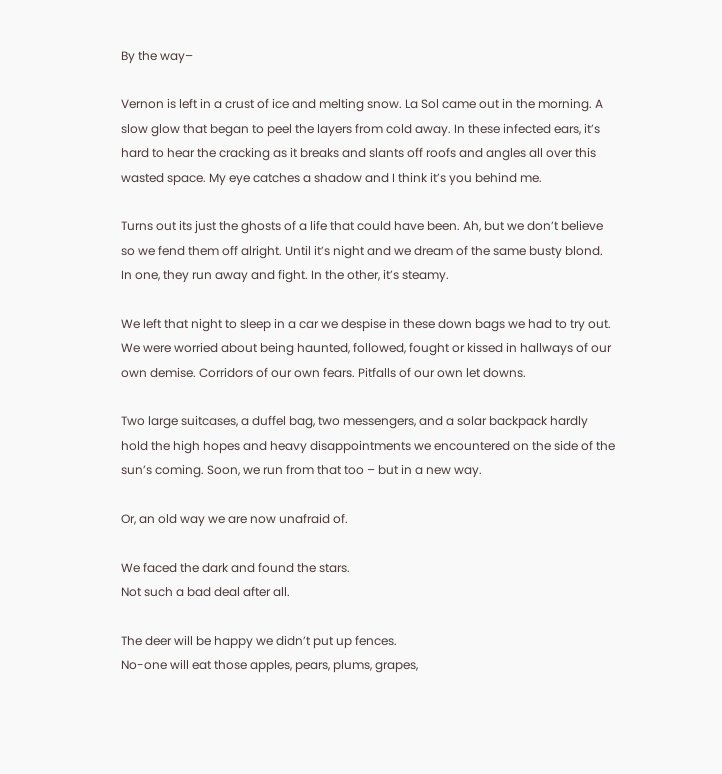By the way–

Vernon is left in a crust of ice and melting snow. La Sol came out in the morning. A slow glow that began to peel the layers from cold away. In these infected ears, it’s hard to hear the cracking as it breaks and slants off roofs and angles all over this wasted space. My eye catches a shadow and I think it’s you behind me.

Turns out its just the ghosts of a life that could have been. Ah, but we don’t believe so we fend them off alright. Until it’s night and we dream of the same busty blond. In one, they run away and fight. In the other, it’s steamy.

We left that night to sleep in a car we despise in these down bags we had to try out.
We were worried about being haunted, followed, fought or kissed in hallways of our own demise. Corridors of our own fears. Pitfalls of our own let downs.

Two large suitcases, a duffel bag, two messengers, and a solar backpack hardly hold the high hopes and heavy disappointments we encountered on the side of the sun’s coming. Soon, we run from that too – but in a new way.

Or, an old way we are now unafraid of.

We faced the dark and found the stars.
Not such a bad deal after all.

The deer will be happy we didn’t put up fences.
No-one will eat those apples, pears, plums, grapes,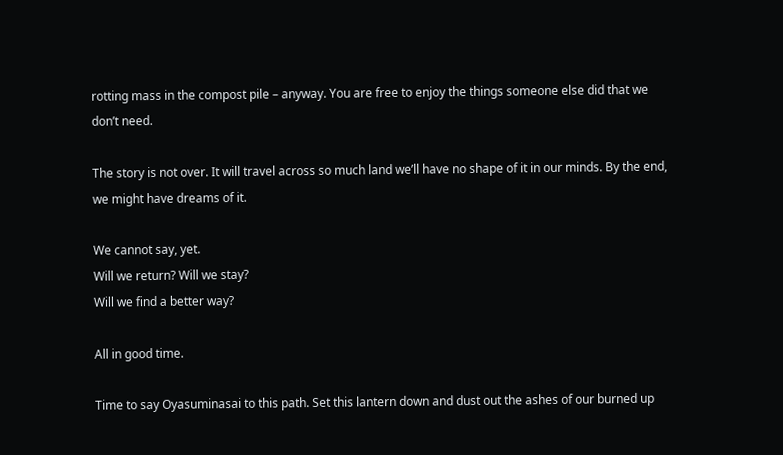rotting mass in the compost pile – anyway. You are free to enjoy the things someone else did that we don’t need.

The story is not over. It will travel across so much land we’ll have no shape of it in our minds. By the end, we might have dreams of it.

We cannot say, yet.
Will we return? Will we stay?
Will we find a better way?

All in good time.

Time to say Oyasuminasai to this path. Set this lantern down and dust out the ashes of our burned up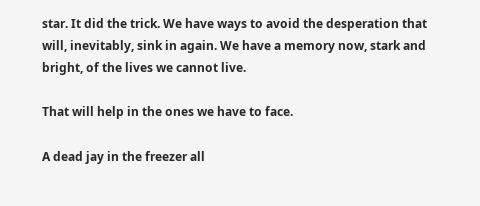star. It did the trick. We have ways to avoid the desperation that will, inevitably, sink in again. We have a memory now, stark and bright, of the lives we cannot live.

That will help in the ones we have to face.

A dead jay in the freezer all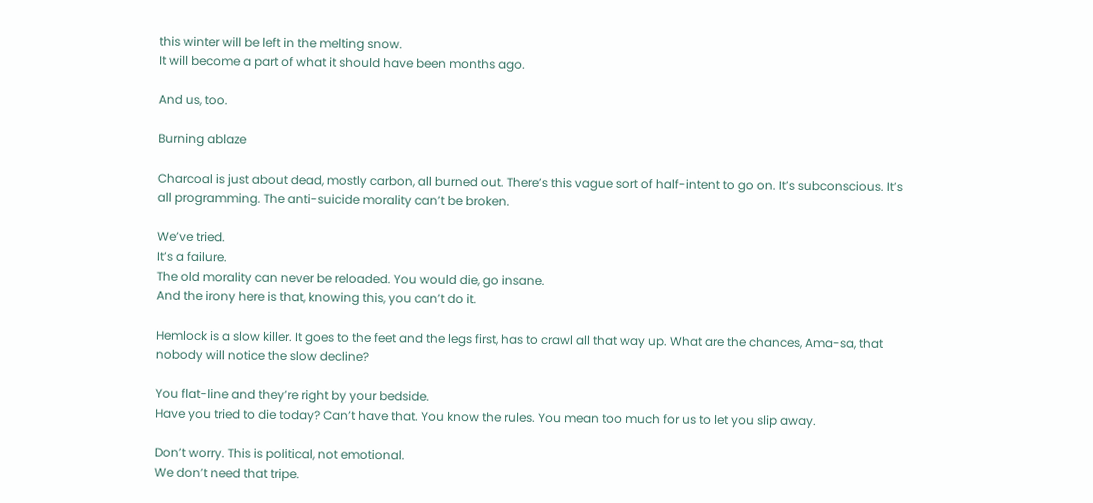this winter will be left in the melting snow.
It will become a part of what it should have been months ago.

And us, too.

Burning ablaze

Charcoal is just about dead, mostly carbon, all burned out. There’s this vague sort of half-intent to go on. It’s subconscious. It’s all programming. The anti-suicide morality can’t be broken.

We’ve tried.
It’s a failure.
The old morality can never be reloaded. You would die, go insane.
And the irony here is that, knowing this, you can’t do it.

Hemlock is a slow killer. It goes to the feet and the legs first, has to crawl all that way up. What are the chances, Ama-sa, that nobody will notice the slow decline?

You flat-line and they’re right by your bedside.
Have you tried to die today? Can’t have that. You know the rules. You mean too much for us to let you slip away.

Don’t worry. This is political, not emotional.
We don’t need that tripe.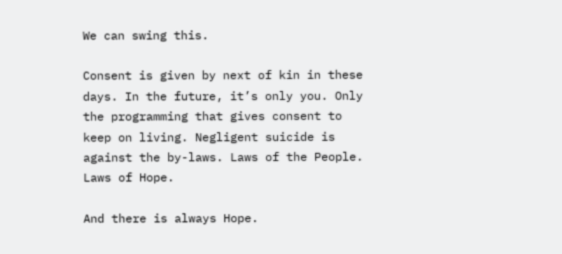We can swing this.

Consent is given by next of kin in these days. In the future, it’s only you. Only the programming that gives consent to keep on living. Negligent suicide is against the by-laws. Laws of the People. Laws of Hope.

And there is always Hope.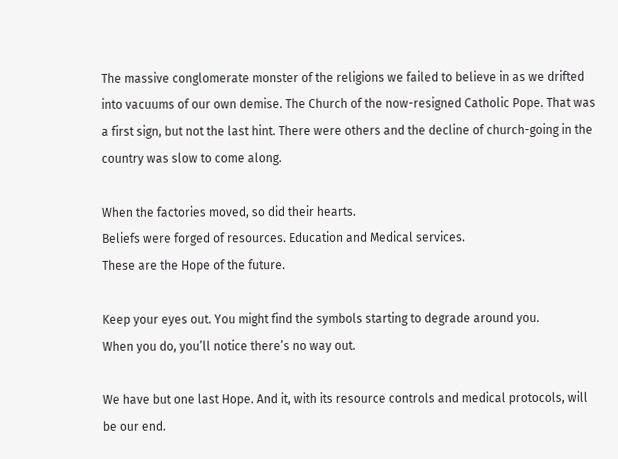The massive conglomerate monster of the religions we failed to believe in as we drifted into vacuums of our own demise. The Church of the now-resigned Catholic Pope. That was a first sign, but not the last hint. There were others and the decline of church-going in the country was slow to come along.

When the factories moved, so did their hearts.
Beliefs were forged of resources. Education and Medical services.
These are the Hope of the future.

Keep your eyes out. You might find the symbols starting to degrade around you.
When you do, you’ll notice there’s no way out.

We have but one last Hope. And it, with its resource controls and medical protocols, will be our end.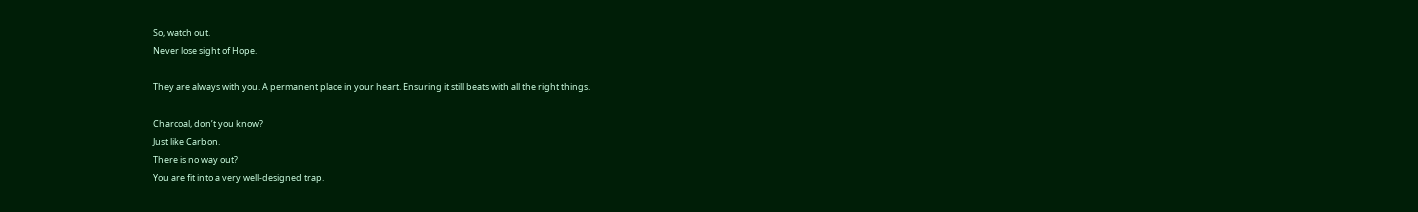So, watch out.
Never lose sight of Hope.

They are always with you. A permanent place in your heart. Ensuring it still beats with all the right things.

Charcoal, don’t you know?
Just like Carbon.
There is no way out?
You are fit into a very well-designed trap.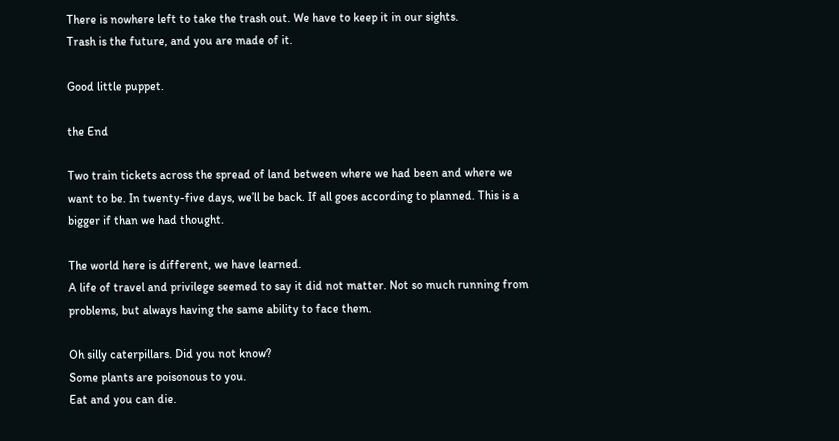There is nowhere left to take the trash out. We have to keep it in our sights.
Trash is the future, and you are made of it.

Good little puppet.

the End

Two train tickets across the spread of land between where we had been and where we want to be. In twenty-five days, we’ll be back. If all goes according to planned. This is a bigger if than we had thought.

The world here is different, we have learned.
A life of travel and privilege seemed to say it did not matter. Not so much running from problems, but always having the same ability to face them.

Oh silly caterpillars. Did you not know?
Some plants are poisonous to you.
Eat and you can die.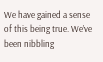We have gained a sense of this being true. We’ve been nibbling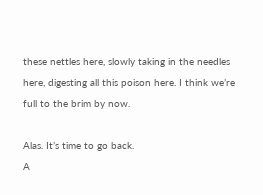these nettles here, slowly taking in the needles here, digesting all this poison here. I think we’re full to the brim by now.

Alas. It’s time to go back.
A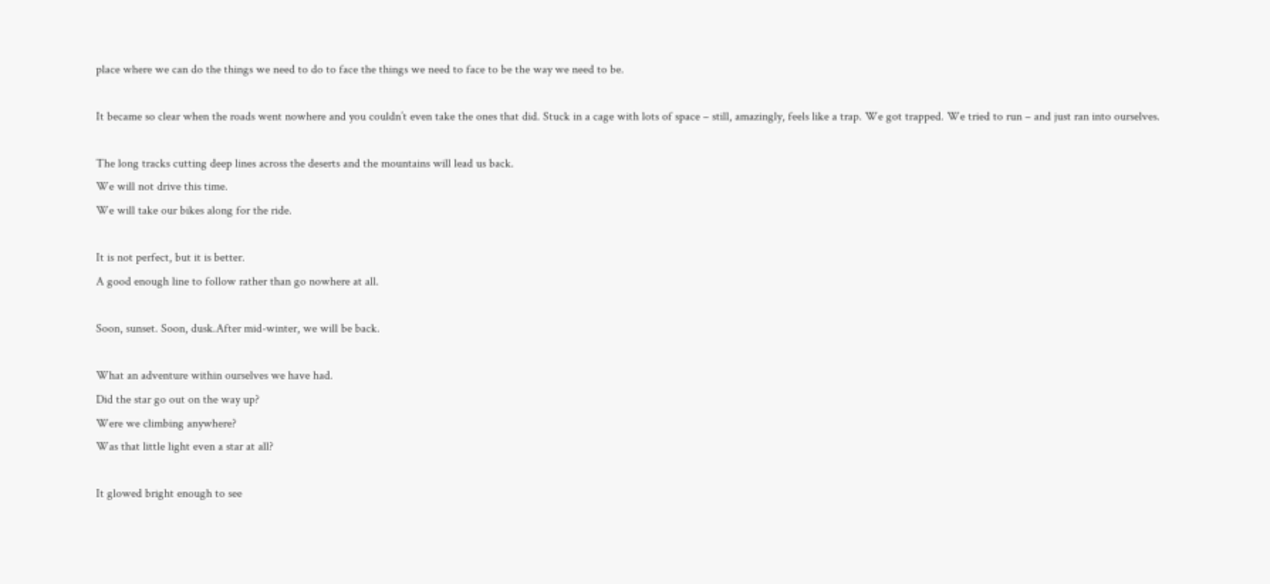place where we can do the things we need to do to face the things we need to face to be the way we need to be.

It became so clear when the roads went nowhere and you couldn’t even take the ones that did. Stuck in a cage with lots of space – still, amazingly, feels like a trap. We got trapped. We tried to run – and just ran into ourselves.

The long tracks cutting deep lines across the deserts and the mountains will lead us back.
We will not drive this time.
We will take our bikes along for the ride.

It is not perfect, but it is better.
A good enough line to follow rather than go nowhere at all.

Soon, sunset. Soon, dusk.After mid-winter, we will be back.

What an adventure within ourselves we have had.
Did the star go out on the way up?
Were we climbing anywhere?
Was that little light even a star at all?

It glowed bright enough to see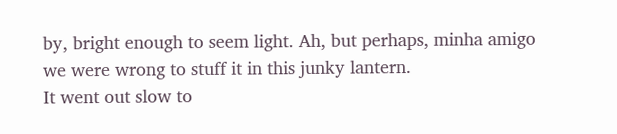by, bright enough to seem light. Ah, but perhaps, minha amigo we were wrong to stuff it in this junky lantern.
It went out slow to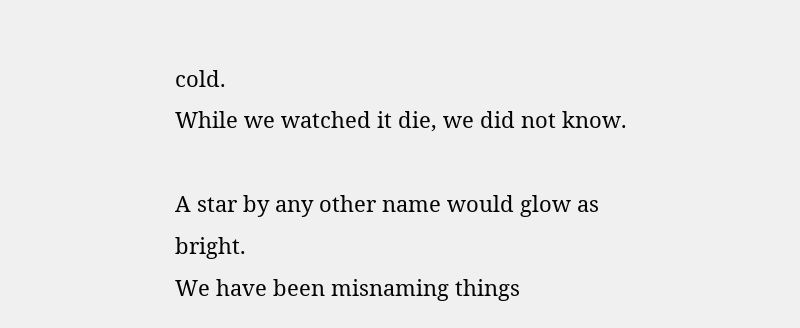cold.
While we watched it die, we did not know.

A star by any other name would glow as bright.
We have been misnaming things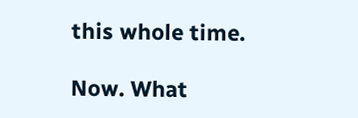this whole time.

Now. What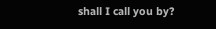shall I call you by?